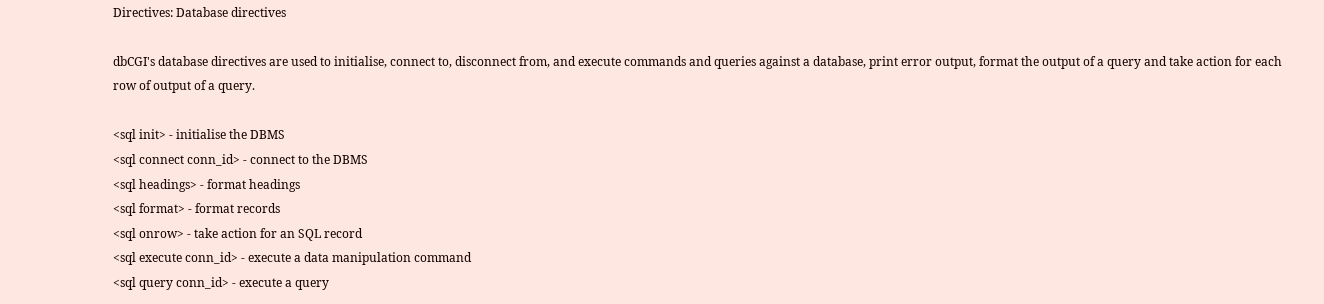Directives: Database directives

dbCGI's database directives are used to initialise, connect to, disconnect from, and execute commands and queries against a database, print error output, format the output of a query and take action for each row of output of a query.

<sql init> - initialise the DBMS
<sql connect conn_id> - connect to the DBMS
<sql headings> - format headings
<sql format> - format records
<sql onrow> - take action for an SQL record
<sql execute conn_id> - execute a data manipulation command
<sql query conn_id> - execute a query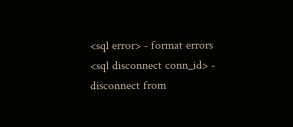<sql error> - format errors
<sql disconnect conn_id> - disconnect from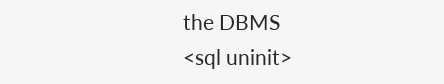the DBMS
<sql uninit>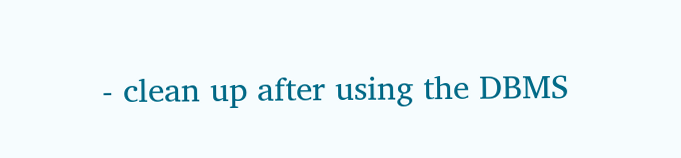- clean up after using the DBMS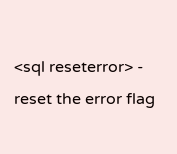<sql reseterror> - reset the error flag